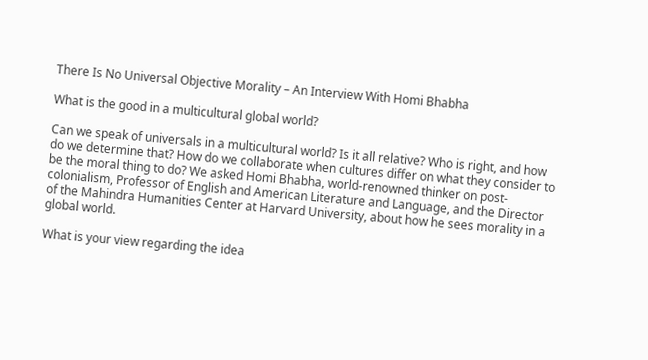There Is No Universal Objective Morality – An Interview With Homi Bhabha

What is the good in a multicultural global world?

Can we speak of universals in a multicultural world? Is it all relative? Who is right, and how do we determine that? How do we collaborate when cultures differ on what they consider to be the moral thing to do? We asked Homi Bhabha, world-renowned thinker on post-colonialism, Professor of English and American Literature and Language, and the Director of the Mahindra Humanities Center at Harvard University, about how he sees morality in a global world.

What is your view regarding the idea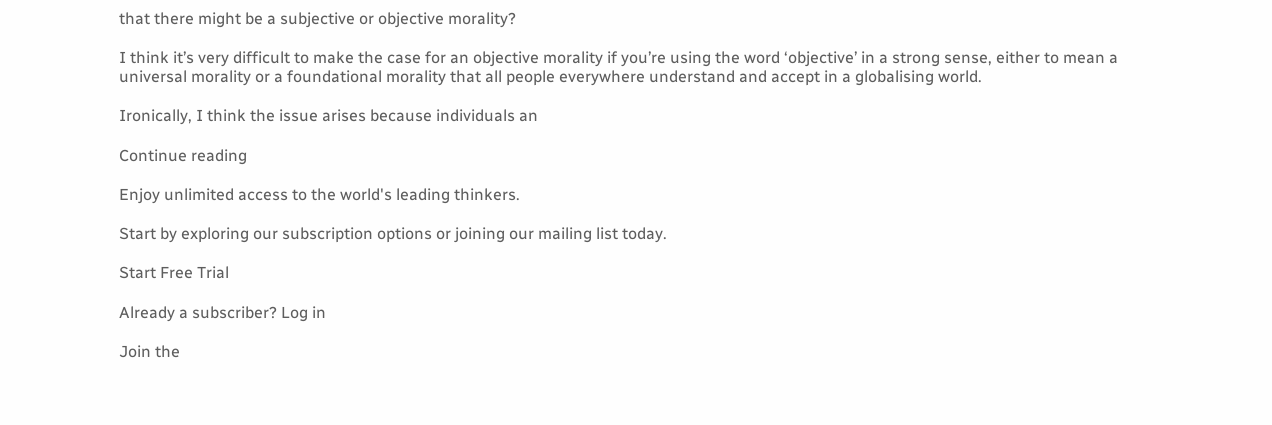that there might be a subjective or objective morality?

I think it’s very difficult to make the case for an objective morality if you’re using the word ‘objective’ in a strong sense, either to mean a universal morality or a foundational morality that all people everywhere understand and accept in a globalising world.

Ironically, I think the issue arises because individuals an

Continue reading

Enjoy unlimited access to the world's leading thinkers.

Start by exploring our subscription options or joining our mailing list today.

Start Free Trial

Already a subscriber? Log in

Join the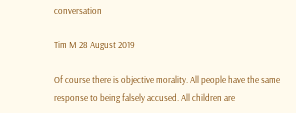conversation

Tim M 28 August 2019

Of course there is objective morality. All people have the same response to being falsely accused. All children are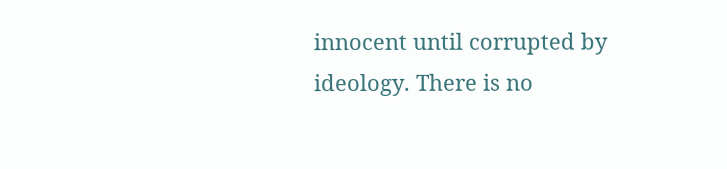innocent until corrupted by ideology. There is no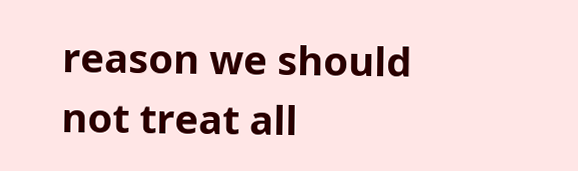reason we should not treat all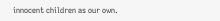innocent children as our own.